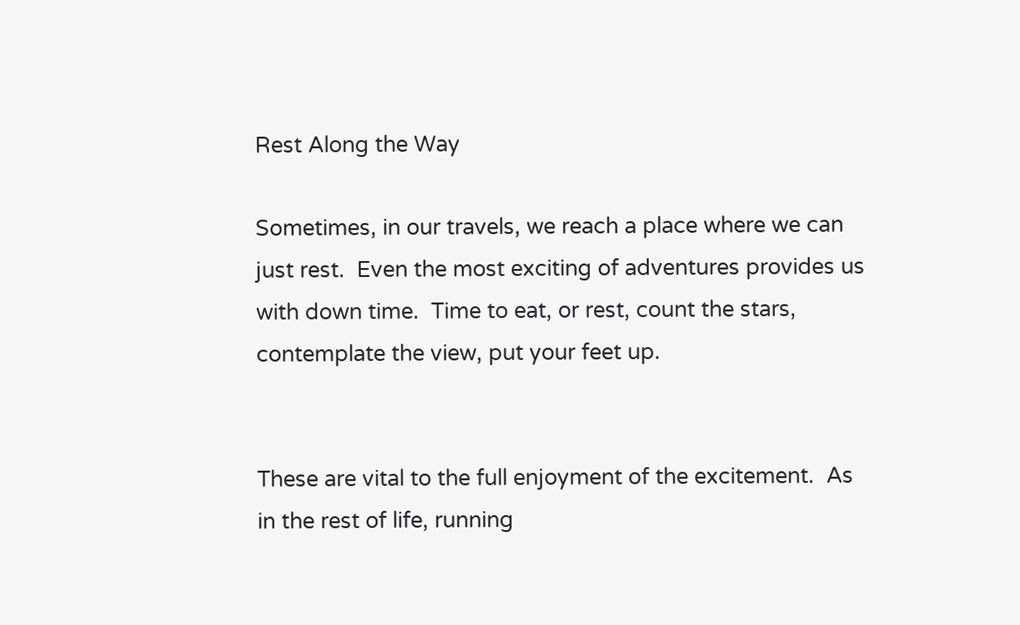Rest Along the Way

Sometimes, in our travels, we reach a place where we can just rest.  Even the most exciting of adventures provides us with down time.  Time to eat, or rest, count the stars, contemplate the view, put your feet up.


These are vital to the full enjoyment of the excitement.  As in the rest of life, running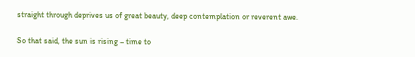straight through deprives us of great beauty, deep contemplation or reverent awe.

So that said, the sun is rising – time to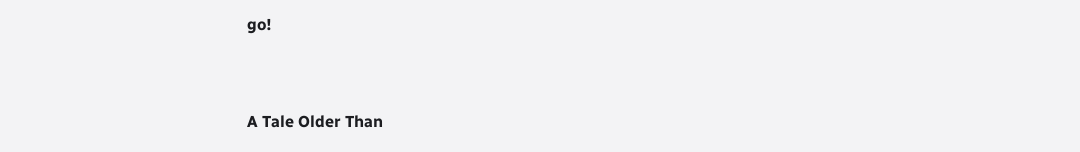go!


A Tale Older Than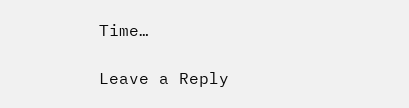Time…

Leave a Reply